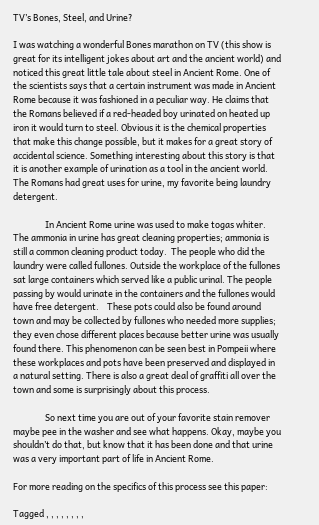TV’s Bones, Steel, and Urine?

I was watching a wonderful Bones marathon on TV (this show is great for its intelligent jokes about art and the ancient world) and noticed this great little tale about steel in Ancient Rome. One of the scientists says that a certain instrument was made in Ancient Rome because it was fashioned in a peculiar way. He claims that the Romans believed if a red-headed boy urinated on heated up iron it would turn to steel. Obvious it is the chemical properties that make this change possible, but it makes for a great story of accidental science. Something interesting about this story is that it is another example of urination as a tool in the ancient world. The Romans had great uses for urine, my favorite being laundry detergent.

                In Ancient Rome urine was used to make togas whiter. The ammonia in urine has great cleaning properties; ammonia is still a common cleaning product today.  The people who did the laundry were called fullones. Outside the workplace of the fullones sat large containers which served like a public urinal. The people passing by would urinate in the containers and the fullones would have free detergent.    These pots could also be found around town and may be collected by fullones who needed more supplies; they even chose different places because better urine was usually found there. This phenomenon can be seen best in Pompeii where these workplaces and pots have been preserved and displayed in a natural setting. There is also a great deal of graffiti all over the town and some is surprisingly about this process.

                So next time you are out of your favorite stain remover maybe pee in the washer and see what happens. Okay, maybe you shouldn’t do that, but know that it has been done and that urine was a very important part of life in Ancient Rome.

For more reading on the specifics of this process see this paper:

Tagged , , , , , , , ,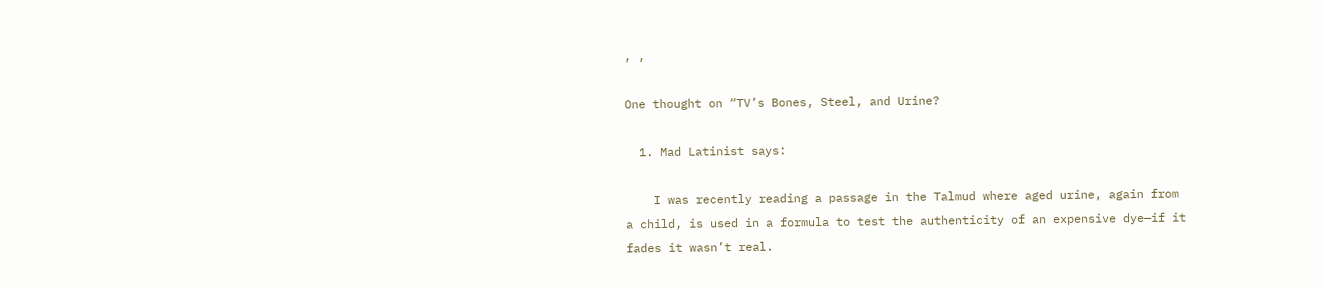, ,

One thought on “TV’s Bones, Steel, and Urine?

  1. Mad Latinist says:

    I was recently reading a passage in the Talmud where aged urine, again from a child, is used in a formula to test the authenticity of an expensive dye—if it fades it wasn’t real.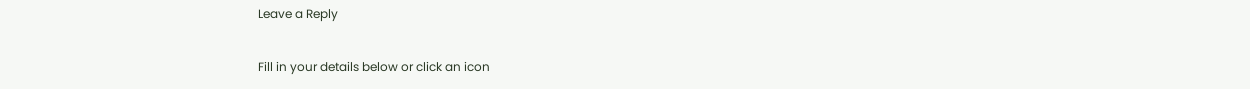Leave a Reply

Fill in your details below or click an icon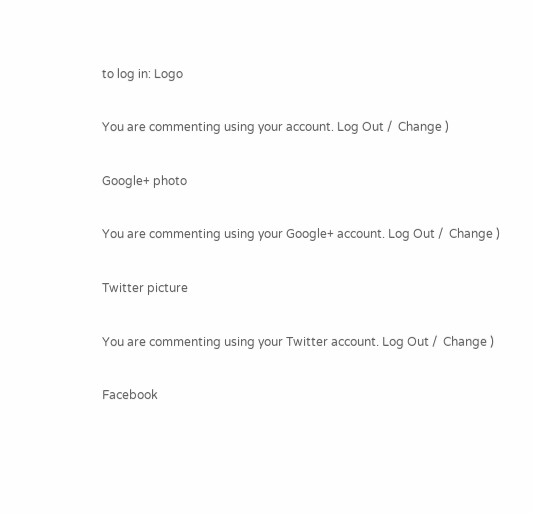to log in: Logo

You are commenting using your account. Log Out /  Change )

Google+ photo

You are commenting using your Google+ account. Log Out /  Change )

Twitter picture

You are commenting using your Twitter account. Log Out /  Change )

Facebook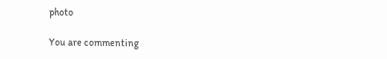photo

You are commenting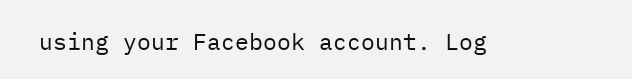using your Facebook account. Log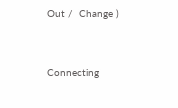Out /  Change )


Connecting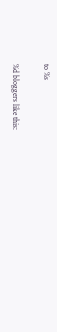to %s

%d bloggers like this: